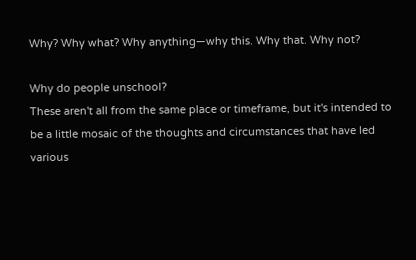Why? Why what? Why anything—why this. Why that. Why not?

Why do people unschool?
These aren't all from the same place or timeframe, but it's intended to be a little mosaic of the thoughts and circumstances that have led various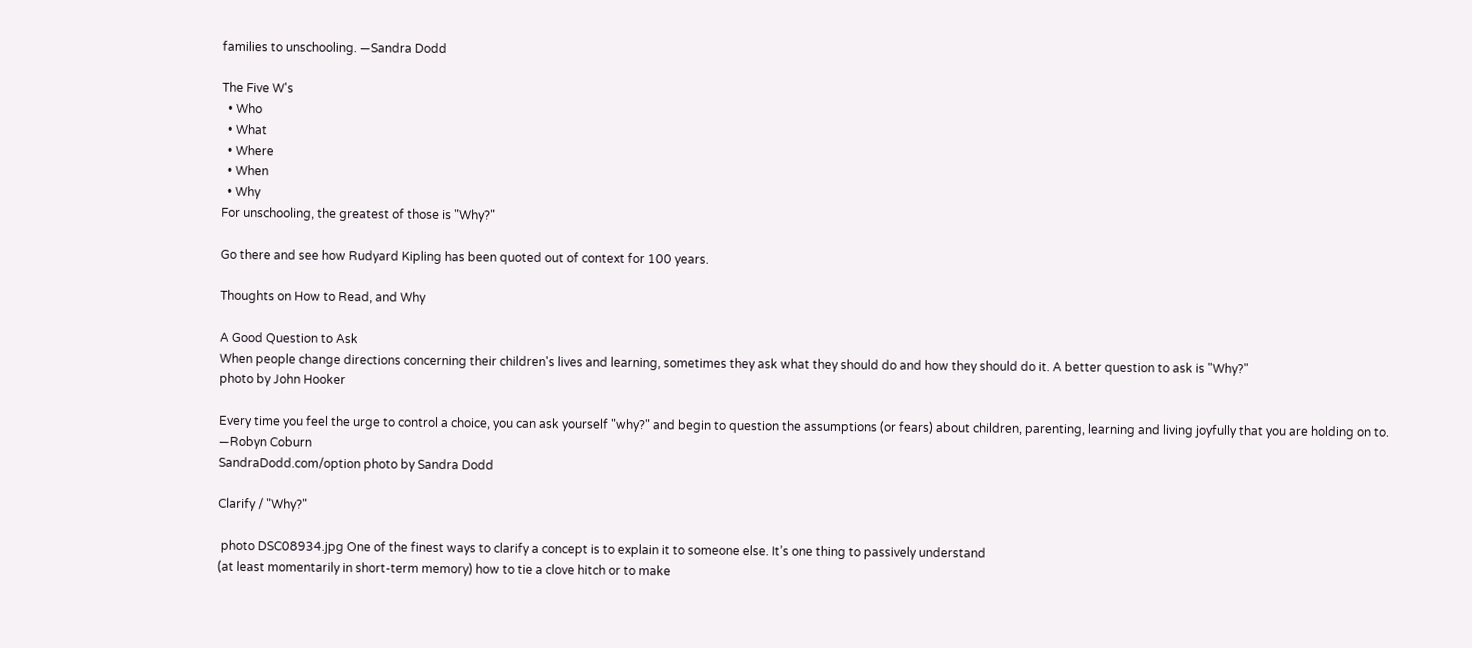families to unschooling. —Sandra Dodd

The Five W's
  • Who
  • What
  • Where
  • When
  • Why
For unschooling, the greatest of those is "Why?"

Go there and see how Rudyard Kipling has been quoted out of context for 100 years.

Thoughts on How to Read, and Why

A Good Question to Ask
When people change directions concerning their children's lives and learning, sometimes they ask what they should do and how they should do it. A better question to ask is "Why?"
photo by John Hooker

Every time you feel the urge to control a choice, you can ask yourself "why?" and begin to question the assumptions (or fears) about children, parenting, learning and living joyfully that you are holding on to.
—Robyn Coburn
SandraDodd.com/option photo by Sandra Dodd

Clarify / "Why?"

 photo DSC08934.jpg One of the finest ways to clarify a concept is to explain it to someone else. It’s one thing to passively understand
(at least momentarily in short-term memory) how to tie a clove hitch or to make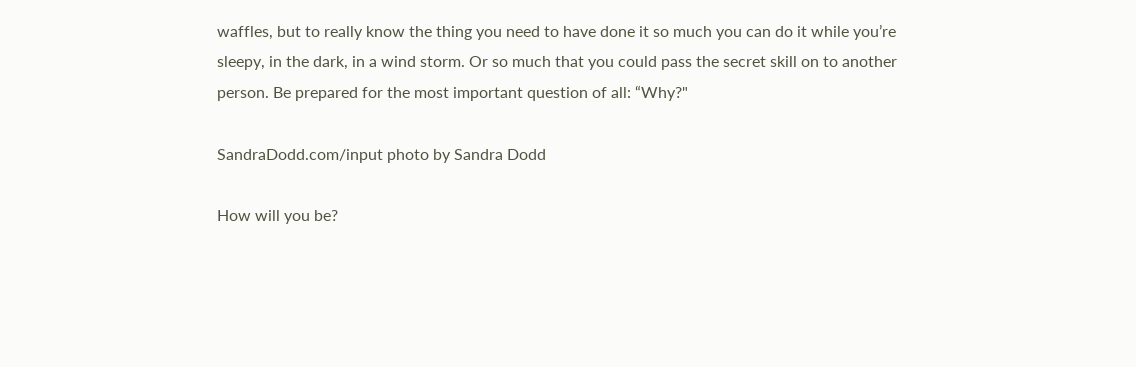waffles, but to really know the thing you need to have done it so much you can do it while you’re sleepy, in the dark, in a wind storm. Or so much that you could pass the secret skill on to another person. Be prepared for the most important question of all: “Why?"

SandraDodd.com/input photo by Sandra Dodd

How will you be?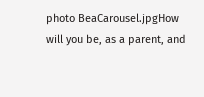photo BeaCarousel.jpgHow will you be, as a parent, and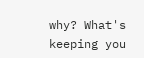why? What's keeping you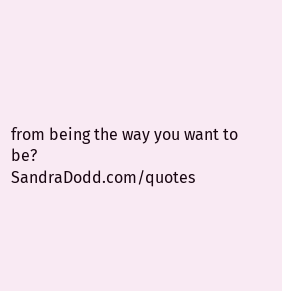from being the way you want to be?
SandraDodd.com/quotes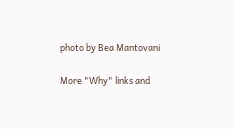photo by Bea Mantovani

More "Why" links and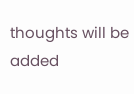thoughts will be added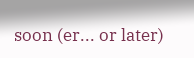soon (er... or later)